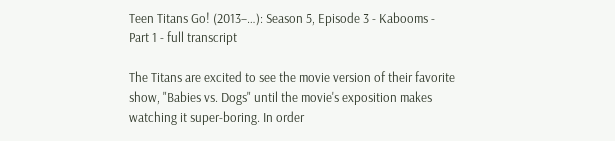Teen Titans Go! (2013–…): Season 5, Episode 3 - Kabooms - Part 1 - full transcript

The Titans are excited to see the movie version of their favorite show, "Babies vs. Dogs" until the movie's exposition makes watching it super-boring. In order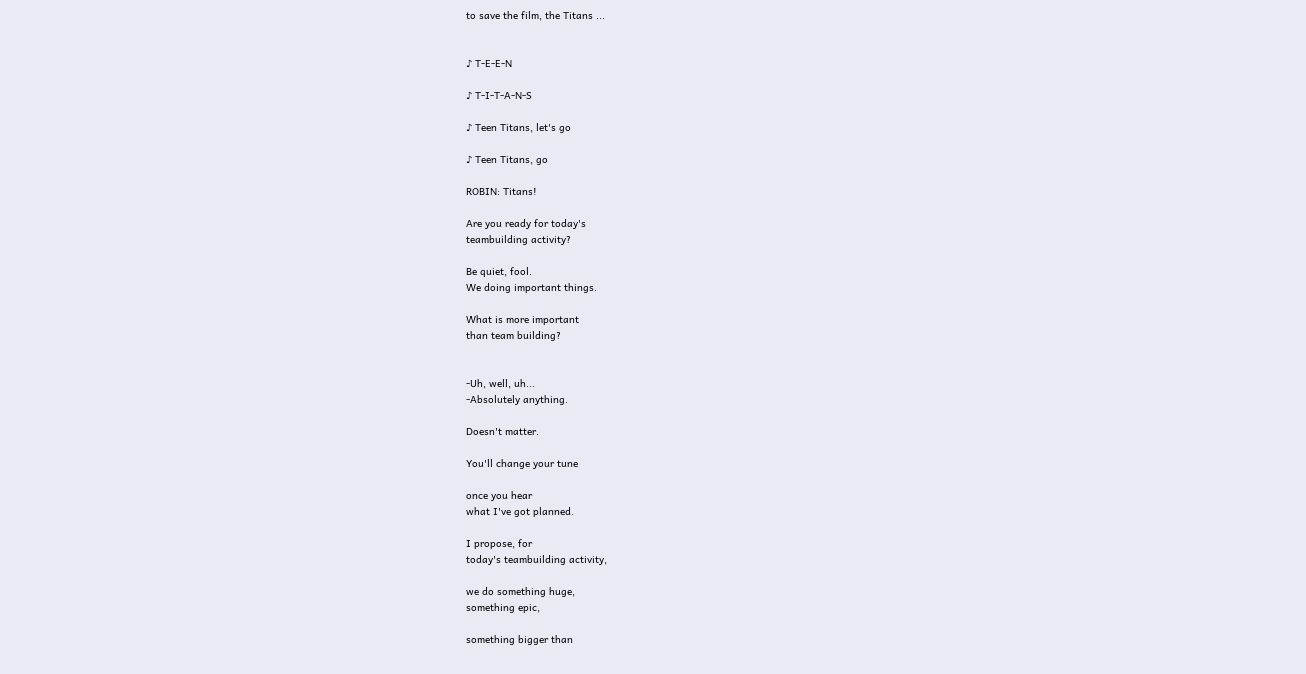to save the film, the Titans ...


♪ T-E-E-N

♪ T-I-T-A-N-S

♪ Teen Titans, let's go

♪ Teen Titans, go

ROBIN: Titans!

Are you ready for today's
teambuilding activity?

Be quiet, fool.
We doing important things.

What is more important
than team building?


-Uh, well, uh...
-Absolutely anything.

Doesn't matter.

You'll change your tune

once you hear
what I've got planned.

I propose, for
today's teambuilding activity,

we do something huge,
something epic,

something bigger than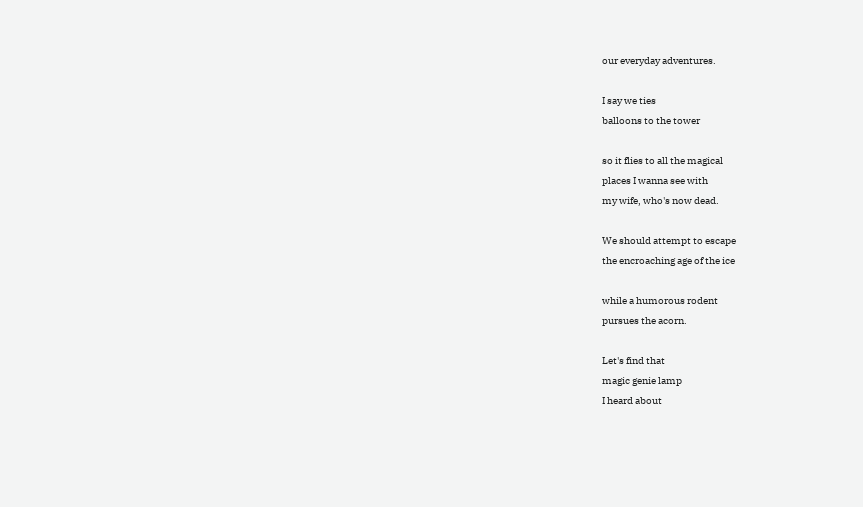our everyday adventures.

I say we ties
balloons to the tower

so it flies to all the magical
places I wanna see with
my wife, who's now dead.

We should attempt to escape
the encroaching age of the ice

while a humorous rodent
pursues the acorn.

Let's find that
magic genie lamp
I heard about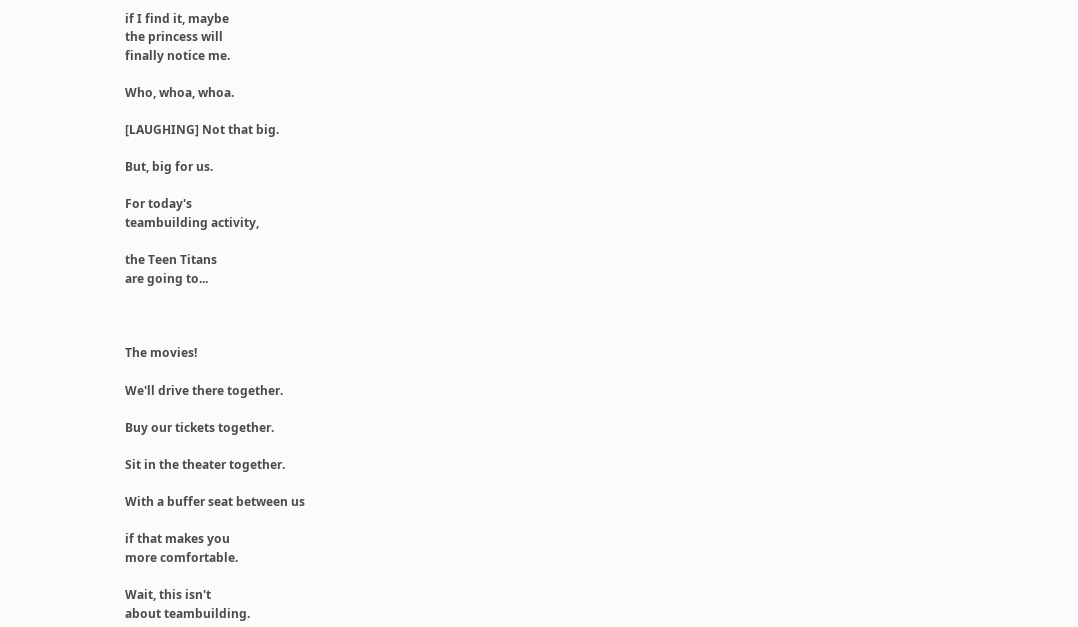if I find it, maybe
the princess will
finally notice me.

Who, whoa, whoa.

[LAUGHING] Not that big.

But, big for us.

For today's
teambuilding activity,

the Teen Titans
are going to...



The movies!

We'll drive there together.

Buy our tickets together.

Sit in the theater together.

With a buffer seat between us

if that makes you
more comfortable.

Wait, this isn't
about teambuilding.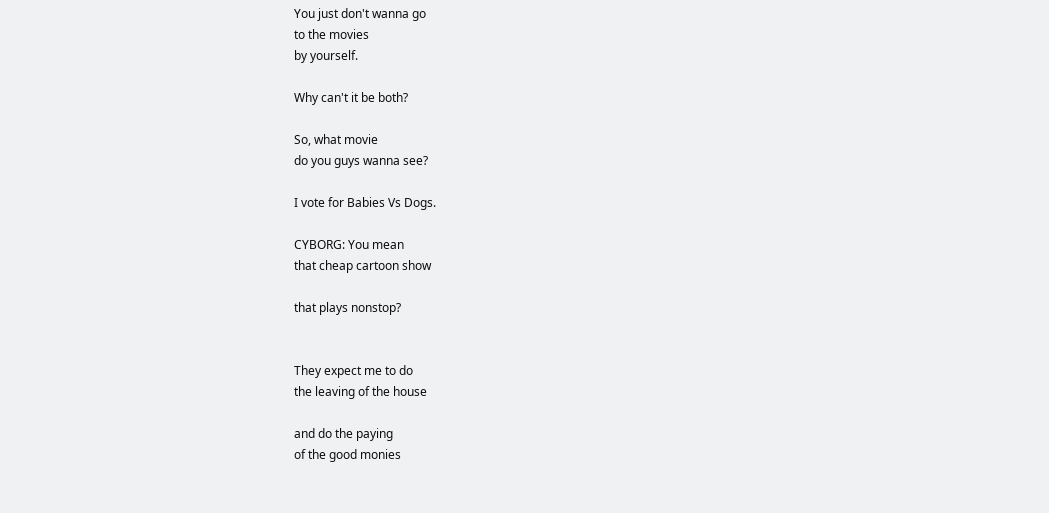You just don't wanna go
to the movies
by yourself.

Why can't it be both?

So, what movie
do you guys wanna see?

I vote for Babies Vs Dogs.

CYBORG: You mean
that cheap cartoon show

that plays nonstop?


They expect me to do
the leaving of the house

and do the paying
of the good monies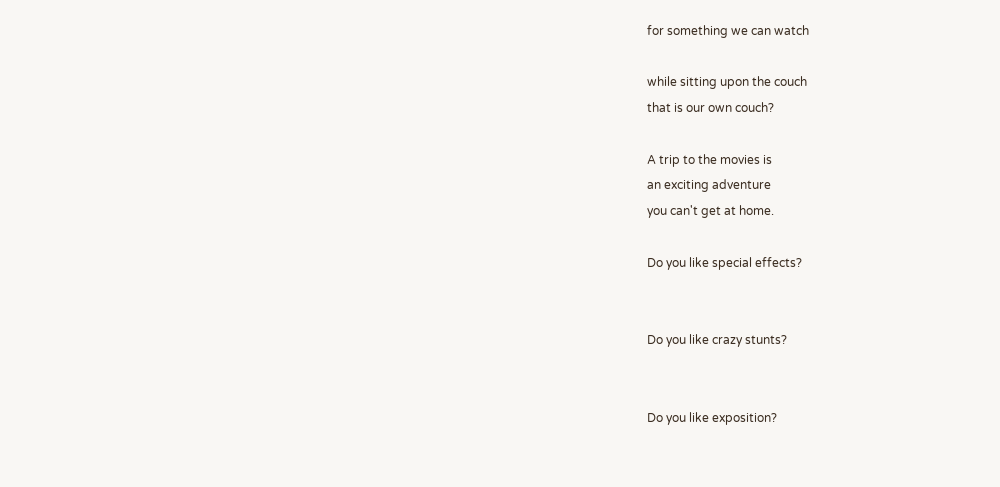for something we can watch

while sitting upon the couch
that is our own couch?

A trip to the movies is
an exciting adventure
you can't get at home.

Do you like special effects?


Do you like crazy stunts?


Do you like exposition?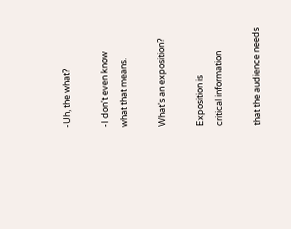-Uh, the what?

-I don't even know
what that means.

What's an exposition?

Exposition is
critical information

that the audience needs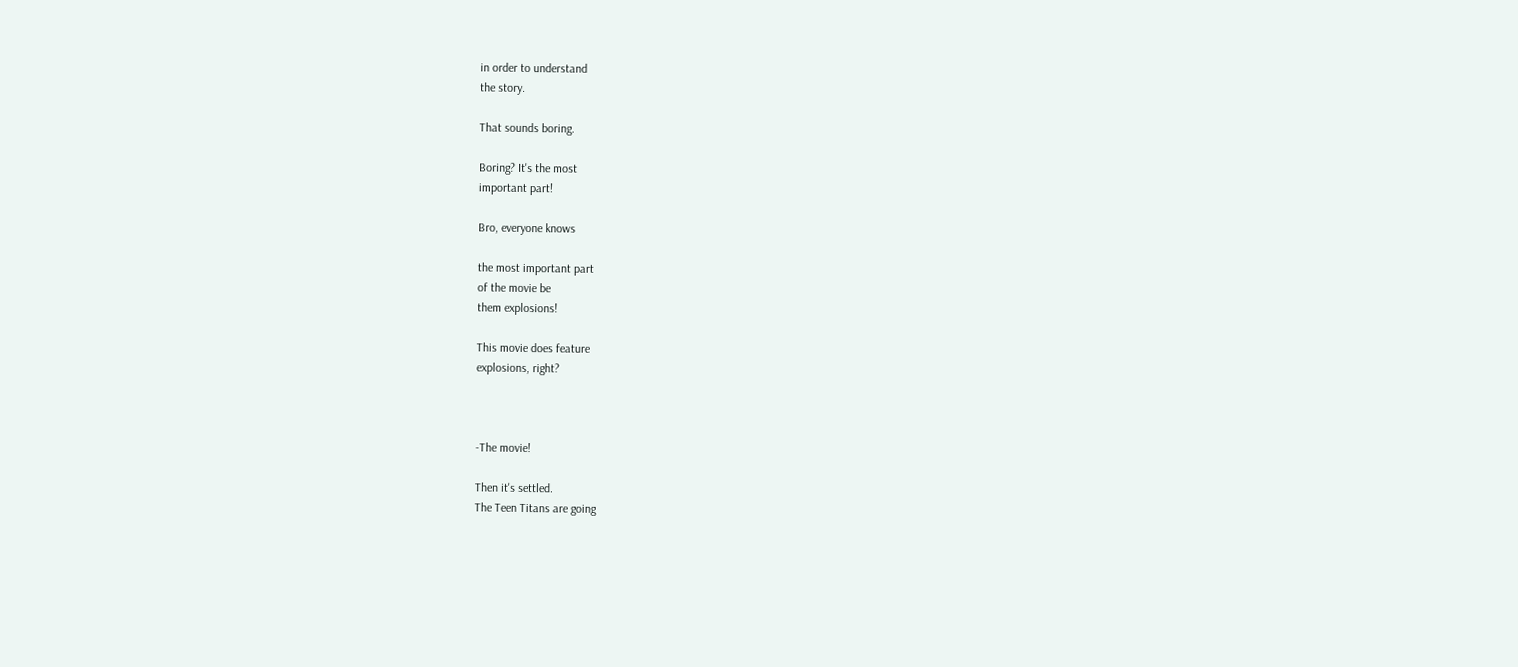in order to understand
the story.

That sounds boring.

Boring? It's the most
important part!

Bro, everyone knows

the most important part
of the movie be
them explosions!

This movie does feature
explosions, right?



-The movie!

Then it's settled.
The Teen Titans are going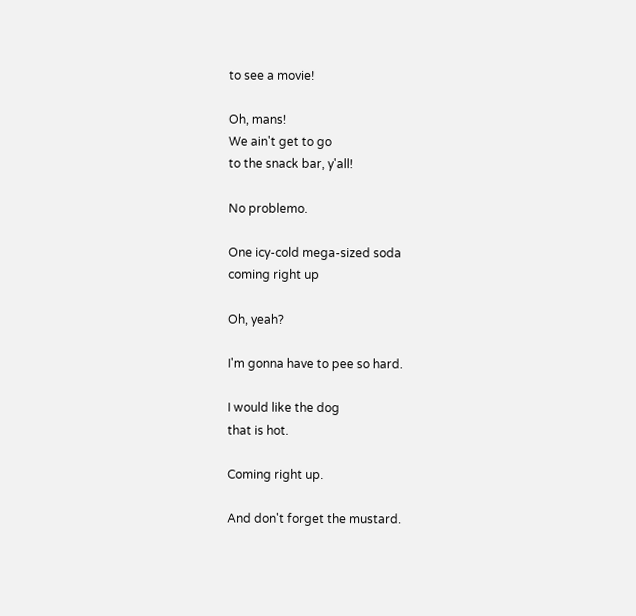to see a movie!

Oh, mans!
We ain't get to go
to the snack bar, y'all!

No problemo.

One icy-cold mega-sized soda
coming right up

Oh, yeah?

I'm gonna have to pee so hard.

I would like the dog
that is hot.

Coming right up.

And don't forget the mustard.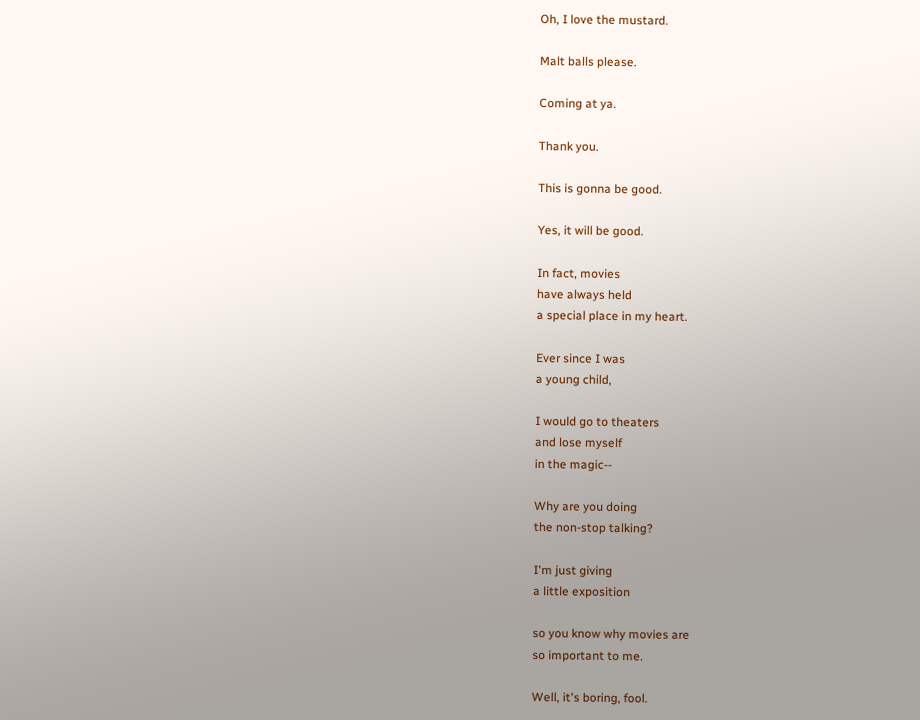Oh, I love the mustard.

Malt balls please.

Coming at ya.

Thank you.

This is gonna be good.

Yes, it will be good.

In fact, movies
have always held
a special place in my heart.

Ever since I was
a young child,

I would go to theaters
and lose myself
in the magic--

Why are you doing
the non-stop talking?

I'm just giving
a little exposition

so you know why movies are
so important to me.

Well, it's boring, fool.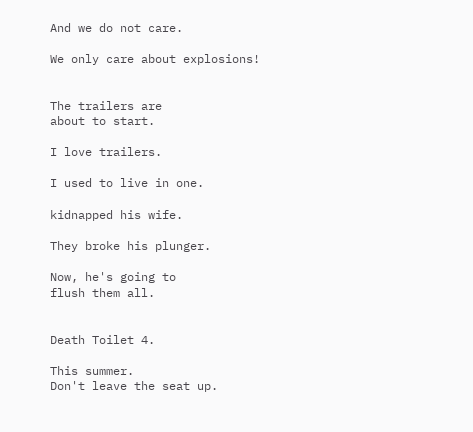And we do not care.

We only care about explosions!


The trailers are
about to start.

I love trailers.

I used to live in one.

kidnapped his wife.

They broke his plunger.

Now, he's going to
flush them all.


Death Toilet 4.

This summer.
Don't leave the seat up.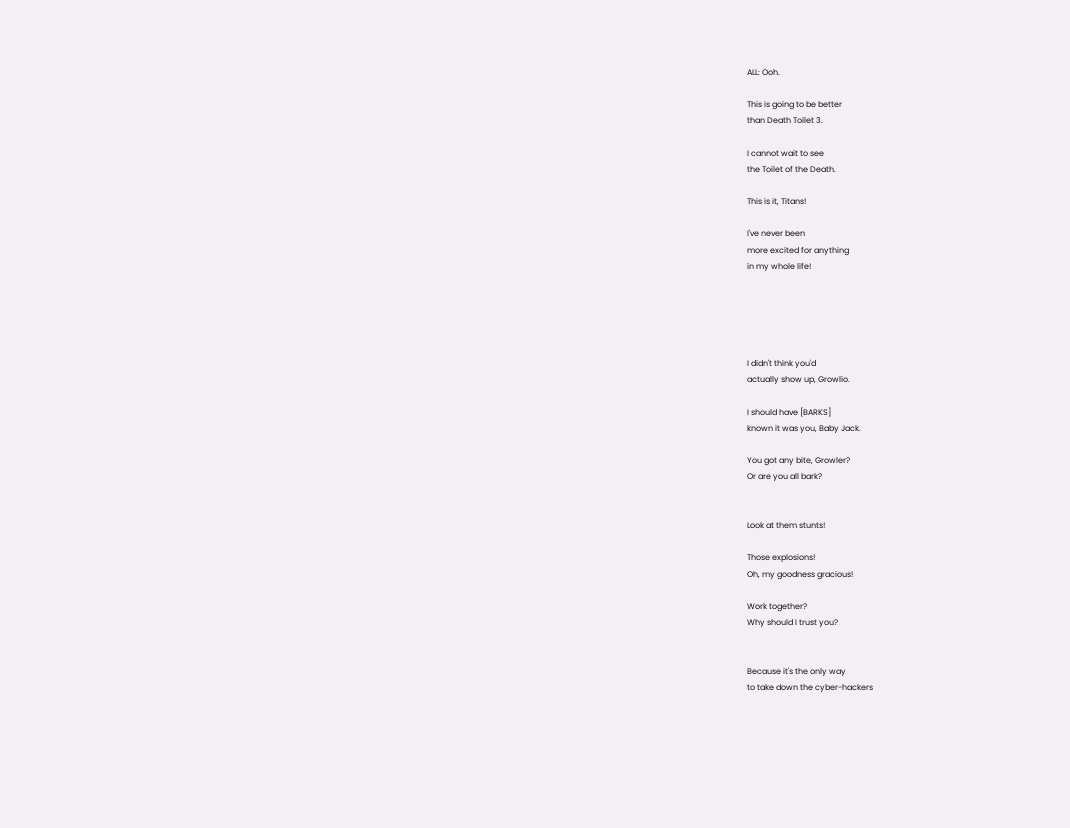ALL: Ooh.

This is going to be better
than Death Toilet 3.

I cannot wait to see
the Toilet of the Death.

This is it, Titans!

I've never been
more excited for anything
in my whole life!





I didn't think you'd
actually show up, Growlio.

I should have [BARKS]
known it was you, Baby Jack.

You got any bite, Growler?
Or are you all bark?


Look at them stunts!

Those explosions!
Oh, my goodness gracious!

Work together?
Why should I trust you?


Because it's the only way
to take down the cyber-hackers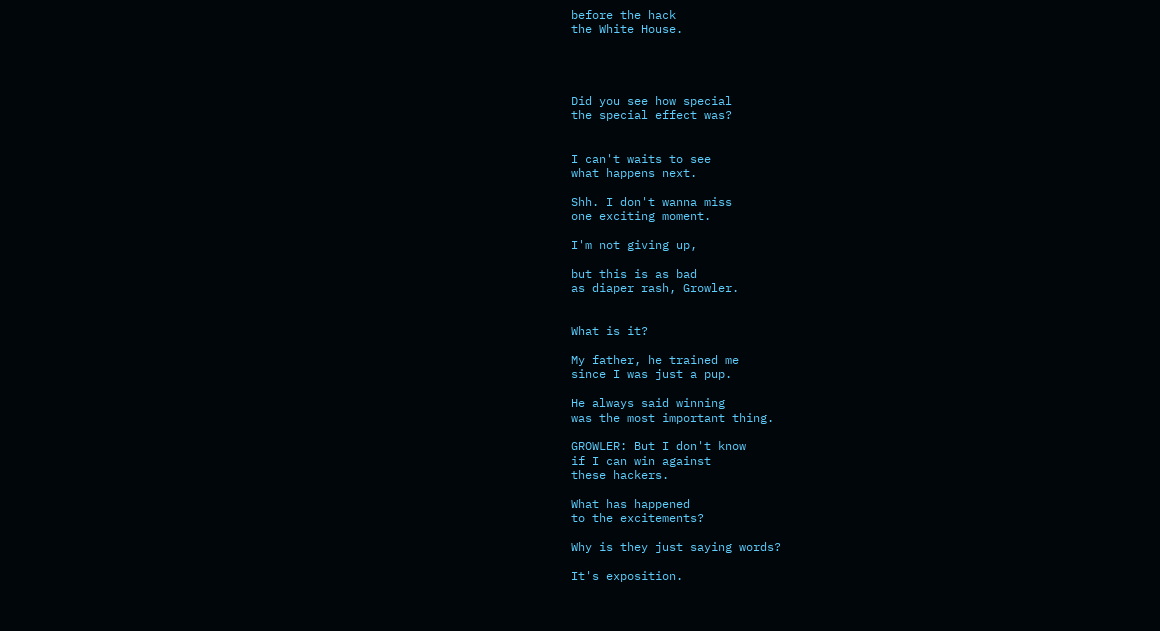before the hack
the White House.




Did you see how special
the special effect was?


I can't waits to see
what happens next.

Shh. I don't wanna miss
one exciting moment.

I'm not giving up,

but this is as bad
as diaper rash, Growler.


What is it?

My father, he trained me
since I was just a pup.

He always said winning
was the most important thing.

GROWLER: But I don't know
if I can win against
these hackers.

What has happened
to the excitements?

Why is they just saying words?

It's exposition.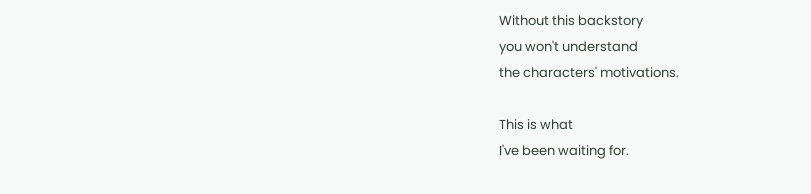Without this backstory
you won't understand
the characters' motivations.

This is what
I've been waiting for.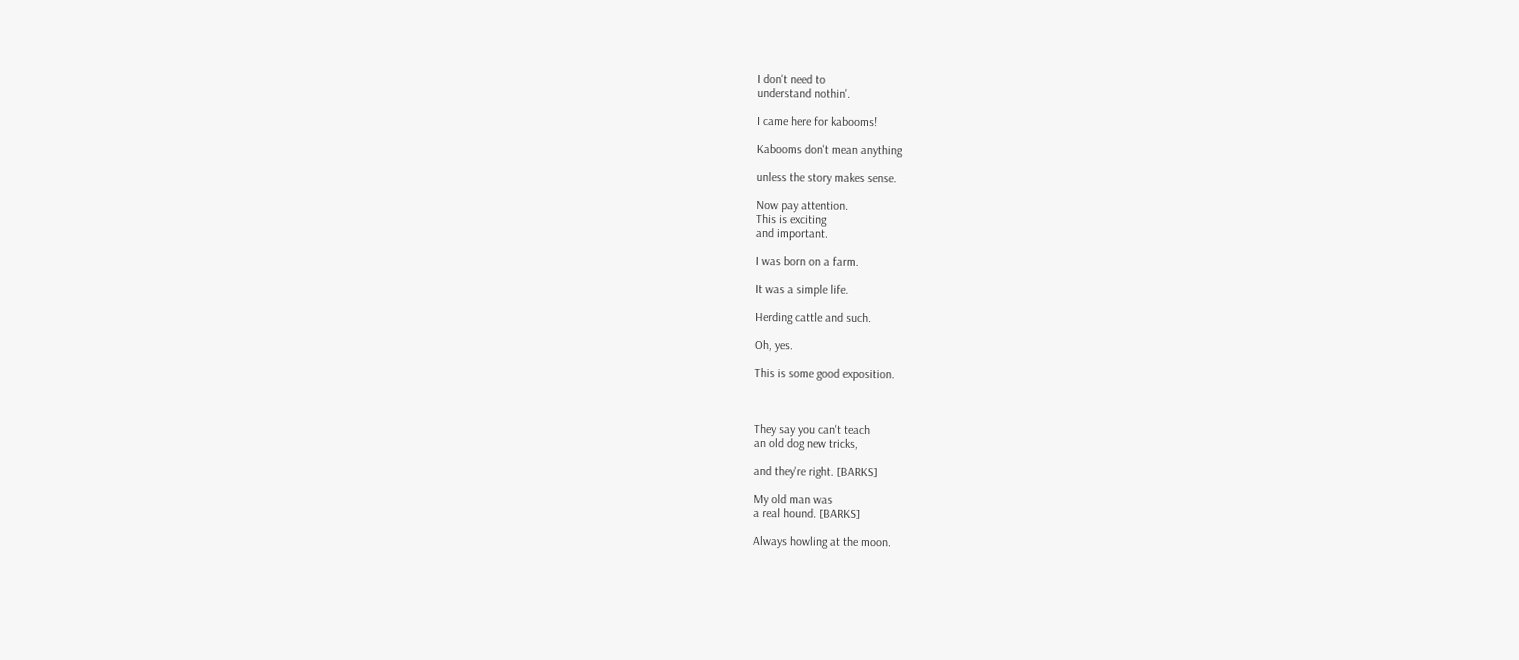I don't need to
understand nothin'.

I came here for kabooms!

Kabooms don't mean anything

unless the story makes sense.

Now pay attention.
This is exciting
and important.

I was born on a farm.

It was a simple life.

Herding cattle and such.

Oh, yes.

This is some good exposition.



They say you can't teach
an old dog new tricks,

and they're right. [BARKS]

My old man was
a real hound. [BARKS]

Always howling at the moon.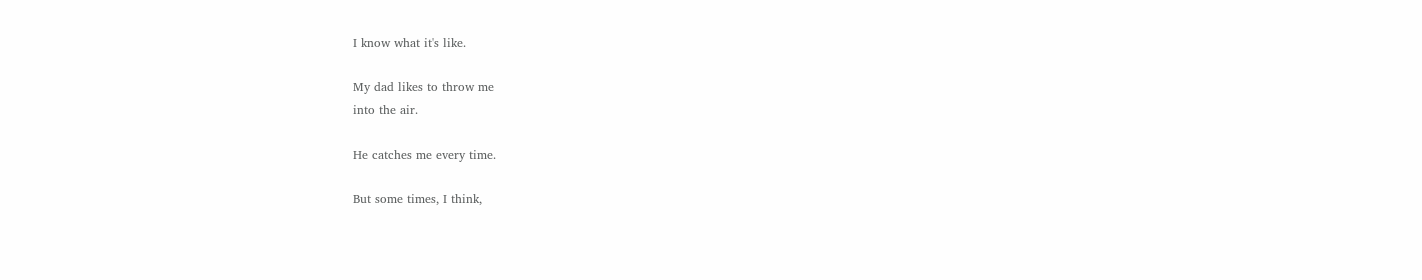I know what it's like.

My dad likes to throw me
into the air.

He catches me every time.

But some times, I think,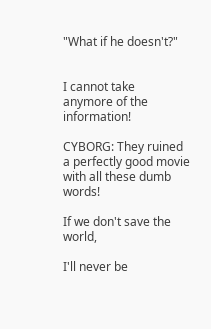"What if he doesn't?"


I cannot take
anymore of the information!

CYBORG: They ruined
a perfectly good movie
with all these dumb words!

If we don't save the world,

I'll never be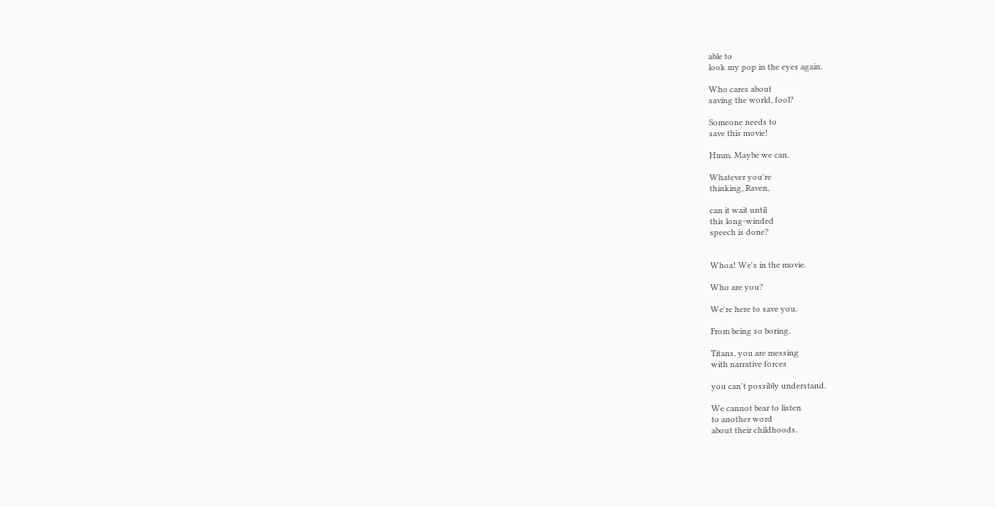able to
look my pop in the eyes again.

Who cares about
saving the world, fool?

Someone needs to
save this movie!

Hmm. Maybe we can.

Whatever you're
thinking, Raven,

can it wait until
this long-winded
speech is done?


Whoa! We's in the movie.

Who are you?

We're here to save you.

From being so boring.

Titans, you are messing
with narrative forces

you can't possibly understand.

We cannot bear to listen
to another word
about their childhoods.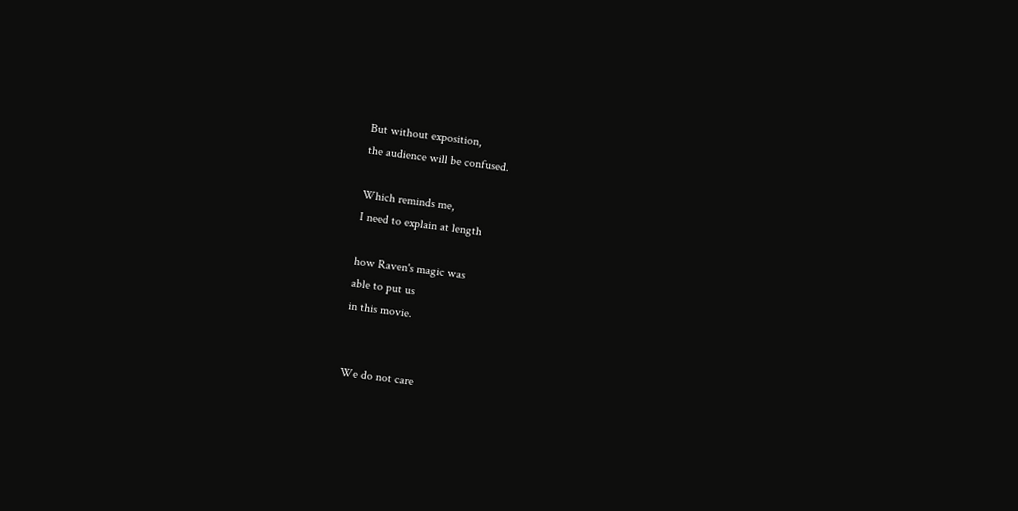But without exposition,
the audience will be confused.

Which reminds me,
I need to explain at length

how Raven's magic was
able to put us
in this movie.


We do not care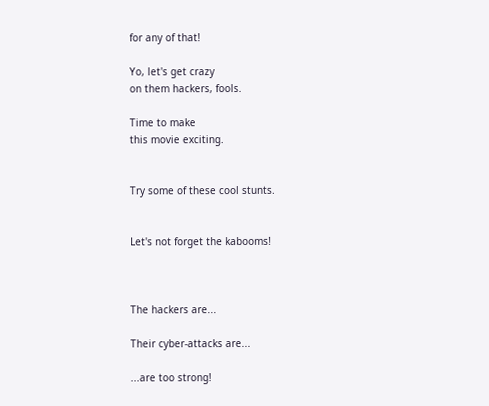for any of that!

Yo, let's get crazy
on them hackers, fools.

Time to make
this movie exciting.


Try some of these cool stunts.


Let's not forget the kabooms!



The hackers are...

Their cyber-attacks are...

...are too strong!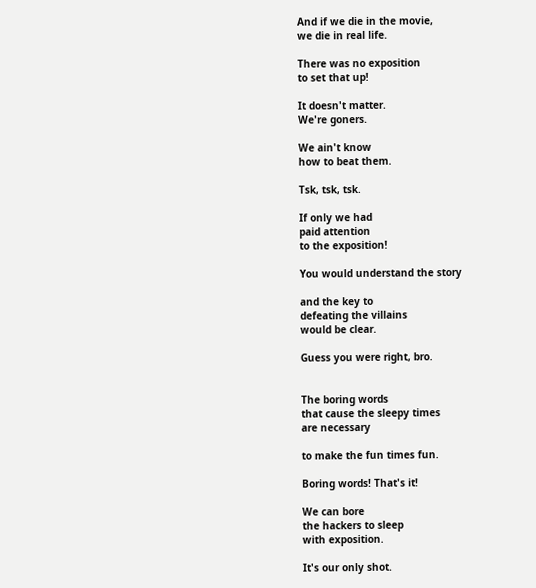And if we die in the movie,
we die in real life.

There was no exposition
to set that up!

It doesn't matter.
We're goners.

We ain't know
how to beat them.

Tsk, tsk, tsk.

If only we had
paid attention
to the exposition!

You would understand the story

and the key to
defeating the villains
would be clear.

Guess you were right, bro.


The boring words
that cause the sleepy times
are necessary

to make the fun times fun.

Boring words! That's it!

We can bore
the hackers to sleep
with exposition.

It's our only shot.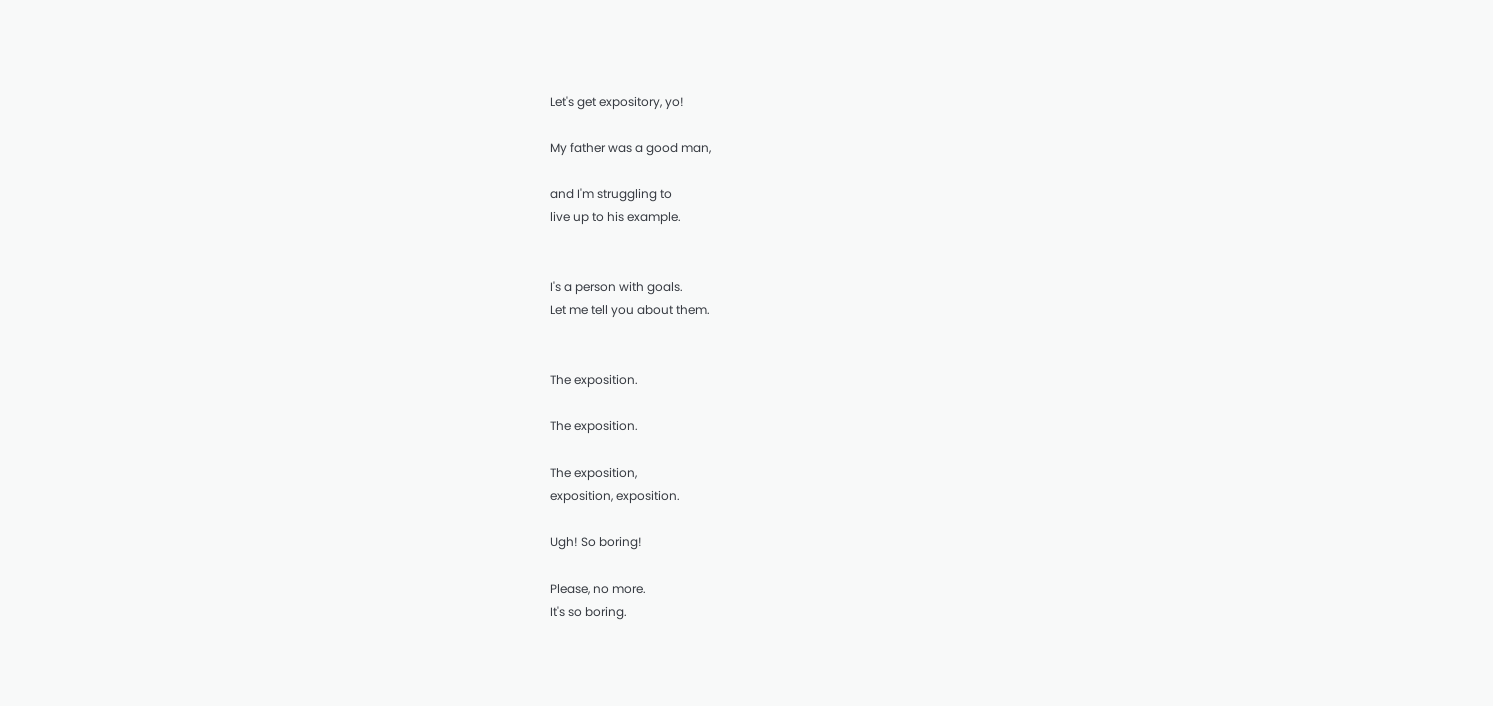Let's get expository, yo!

My father was a good man,

and I'm struggling to
live up to his example.


I's a person with goals.
Let me tell you about them.


The exposition.

The exposition.

The exposition,
exposition, exposition.

Ugh! So boring!

Please, no more.
It's so boring.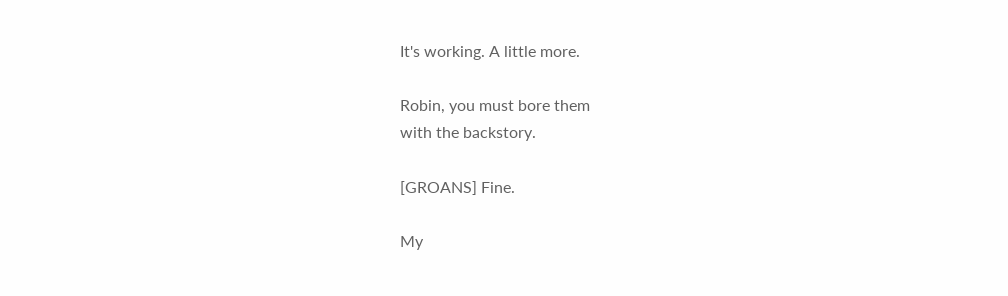It's working. A little more.

Robin, you must bore them
with the backstory.

[GROANS] Fine.

My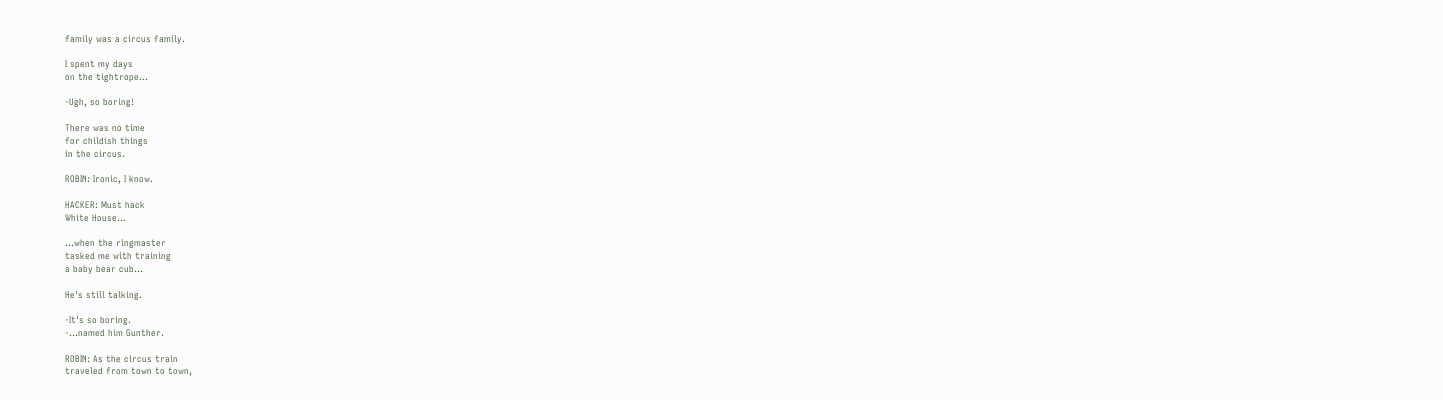family was a circus family.

I spent my days
on the tightrope...

-Ugh, so boring!

There was no time
for childish things
in the circus.

ROBIN: Ironic, I know.

HACKER: Must hack
White House...

...when the ringmaster
tasked me with training
a baby bear cub...

He's still talking.

-It's so boring.
-...named him Gunther.

ROBIN: As the circus train
traveled from town to town,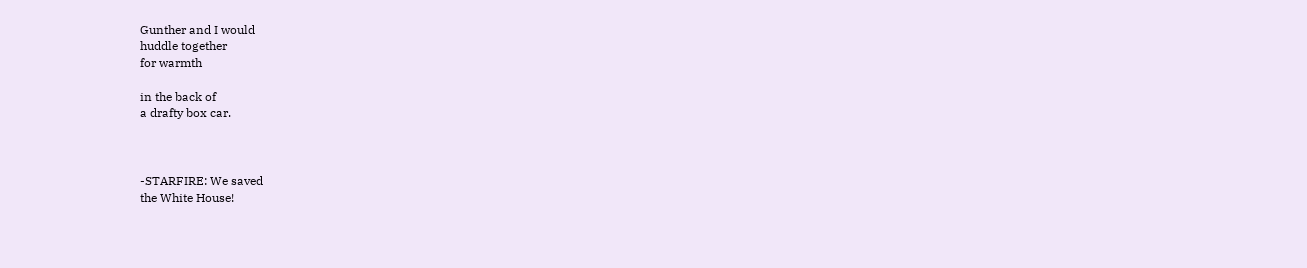Gunther and I would
huddle together
for warmth

in the back of
a drafty box car.



-STARFIRE: We saved
the White House!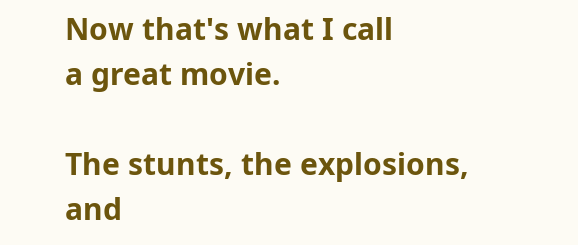Now that's what I call
a great movie.

The stunts, the explosions,
and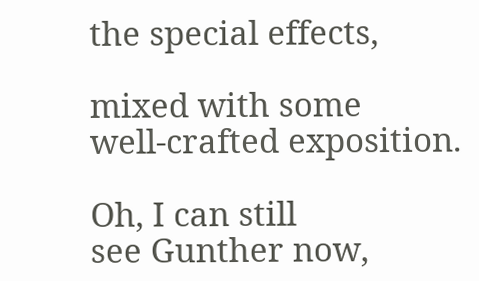the special effects,

mixed with some
well-crafted exposition.

Oh, I can still
see Gunther now,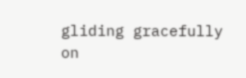gliding gracefully
on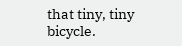that tiny, tiny bicycle.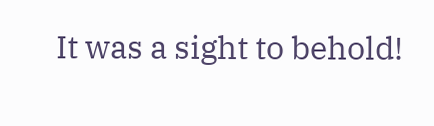It was a sight to behold!